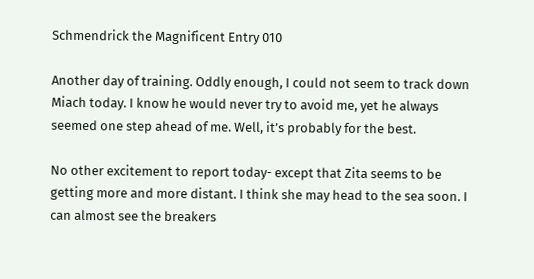Schmendrick the Magnificent Entry 010

Another day of training. Oddly enough, I could not seem to track down Miach today. I know he would never try to avoid me, yet he always seemed one step ahead of me. Well, it’s probably for the best.

No other excitement to report today- except that Zita seems to be getting more and more distant. I think she may head to the sea soon. I can almost see the breakers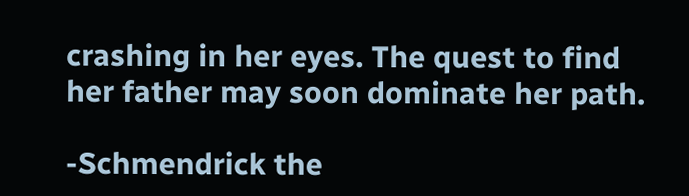crashing in her eyes. The quest to find her father may soon dominate her path.

-Schmendrick the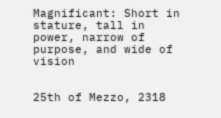Magnificant: Short in stature, tall in power, narrow of purpose, and wide of vision


25th of Mezzo, 2318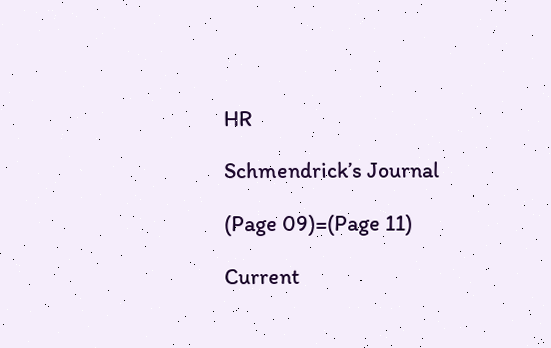HR

Schmendrick’s Journal

(Page 09)=(Page 11)

Current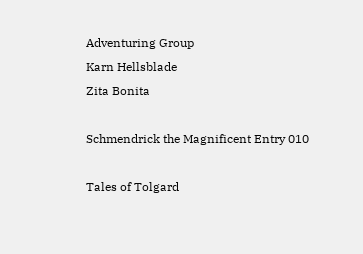Adventuring Group
Karn Hellsblade
Zita Bonita

Schmendrick the Magnificent Entry 010

Tales of Tolgard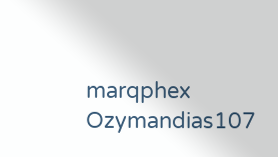marqphex Ozymandias107